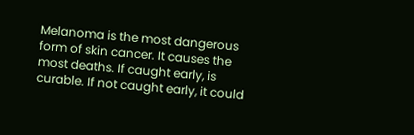Melanoma is the most dangerous form of skin cancer. It causes the most deaths. If caught early, is curable. If not caught early, it could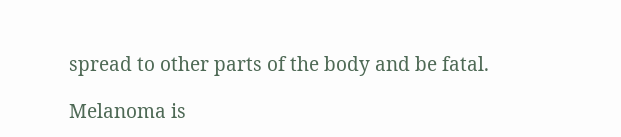spread to other parts of the body and be fatal.

Melanoma is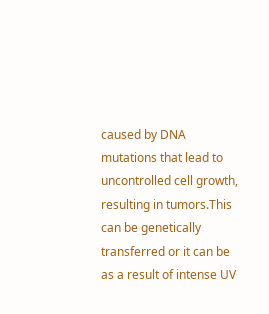caused by DNA mutations that lead to uncontrolled cell growth, resulting in tumors.This can be genetically transferred or it can be as a result of intense UV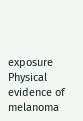exposure Physical evidence of melanoma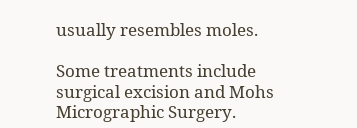usually resembles moles.

Some treatments include surgical excision and Mohs Micrographic Surgery.